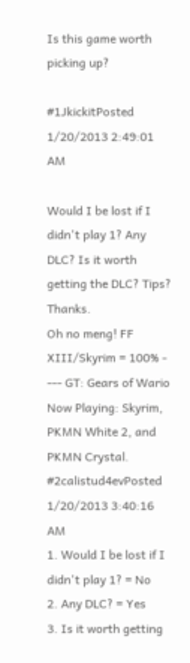Is this game worth picking up?

#1JkickitPosted 1/20/2013 2:49:01 AM

Would I be lost if I didn't play 1? Any DLC? Is it worth getting the DLC? Tips? Thanks.
Oh no meng! FF XIII/Skyrim = 100% - --- GT: Gears of Wario
Now Playing: Skyrim, PKMN White 2, and PKMN Crystal.
#2calistud4evPosted 1/20/2013 3:40:16 AM
1. Would I be lost if I didn't play 1? = No
2. Any DLC? = Yes
3. Is it worth getting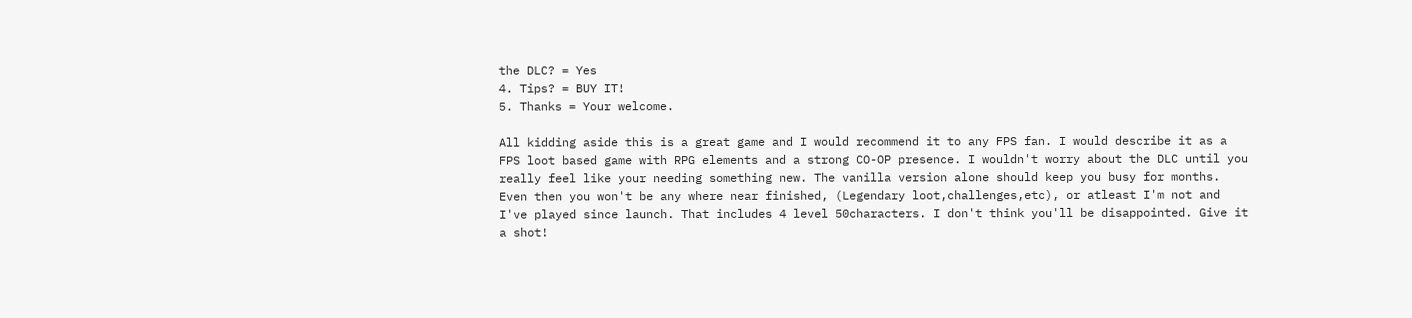the DLC? = Yes
4. Tips? = BUY IT!
5. Thanks = Your welcome.

All kidding aside this is a great game and I would recommend it to any FPS fan. I would describe it as a FPS loot based game with RPG elements and a strong CO-OP presence. I wouldn't worry about the DLC until you really feel like your needing something new. The vanilla version alone should keep you busy for months. Even then you won't be any where near finished, (Legendary loot,challenges,etc), or atleast I'm not and I've played since launch. That includes 4 level 50characters. I don't think you'll be disappointed. Give it a shot!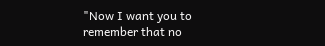"Now I want you to remember that no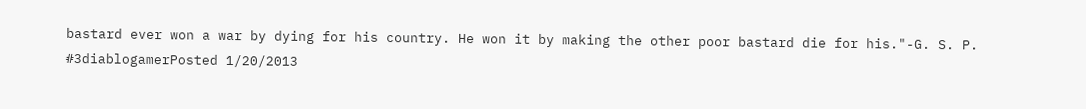bastard ever won a war by dying for his country. He won it by making the other poor bastard die for his."-G. S. P.
#3diablogamerPosted 1/20/2013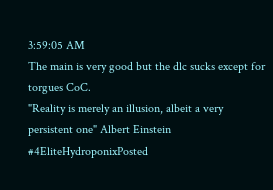3:59:05 AM
The main is very good but the dlc sucks except for torgues CoC.
"Reality is merely an illusion, albeit a very
persistent one" Albert Einstein
#4EliteHydroponixPosted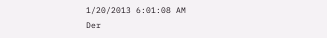1/20/2013 6:01:08 AM
Der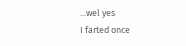...wel yes
I farted once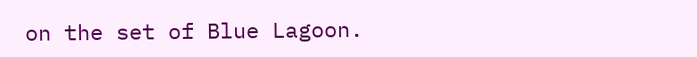on the set of Blue Lagoon.